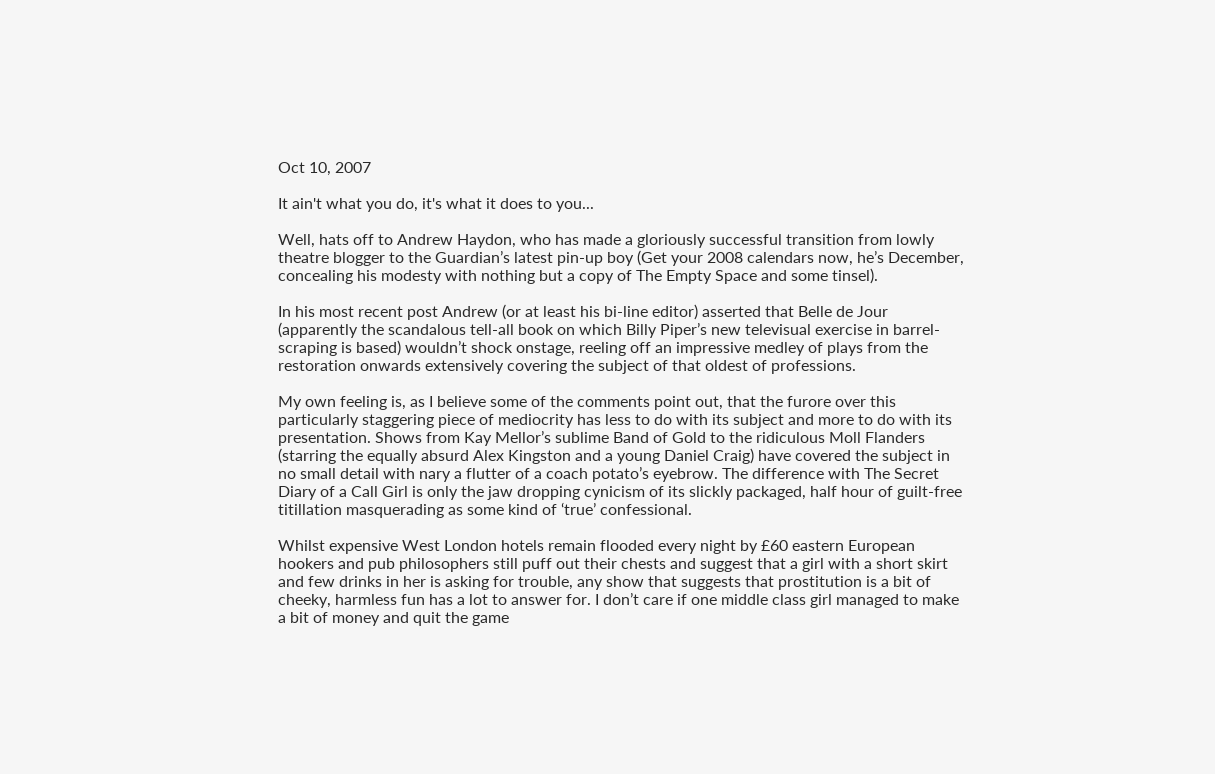Oct 10, 2007

It ain't what you do, it's what it does to you...

Well, hats off to Andrew Haydon, who has made a gloriously successful transition from lowly theatre blogger to the Guardian’s latest pin-up boy (Get your 2008 calendars now, he’s December, concealing his modesty with nothing but a copy of The Empty Space and some tinsel).

In his most recent post Andrew (or at least his bi-line editor) asserted that Belle de Jour (apparently the scandalous tell-all book on which Billy Piper’s new televisual exercise in barrel-scraping is based) wouldn’t shock onstage, reeling off an impressive medley of plays from the restoration onwards extensively covering the subject of that oldest of professions.

My own feeling is, as I believe some of the comments point out, that the furore over this particularly staggering piece of mediocrity has less to do with its subject and more to do with its presentation. Shows from Kay Mellor’s sublime Band of Gold to the ridiculous Moll Flanders (starring the equally absurd Alex Kingston and a young Daniel Craig) have covered the subject in no small detail with nary a flutter of a coach potato’s eyebrow. The difference with The Secret Diary of a Call Girl is only the jaw dropping cynicism of its slickly packaged, half hour of guilt-free titillation masquerading as some kind of ‘true’ confessional.

Whilst expensive West London hotels remain flooded every night by £60 eastern European hookers and pub philosophers still puff out their chests and suggest that a girl with a short skirt and few drinks in her is asking for trouble, any show that suggests that prostitution is a bit of cheeky, harmless fun has a lot to answer for. I don’t care if one middle class girl managed to make a bit of money and quit the game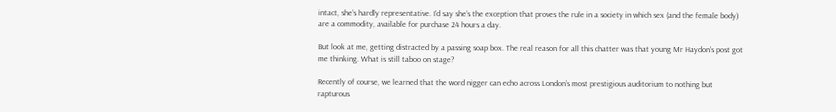intact, she’s hardly representative. I’d say she’s the exception that proves the rule in a society in which sex (and the female body) are a commodity, available for purchase 24 hours a day.

But look at me, getting distracted by a passing soap box. The real reason for all this chatter was that young Mr Haydon’s post got me thinking. What is still taboo on stage?

Recently of course, we learned that the word nigger can echo across London’s most prestigious auditorium to nothing but rapturous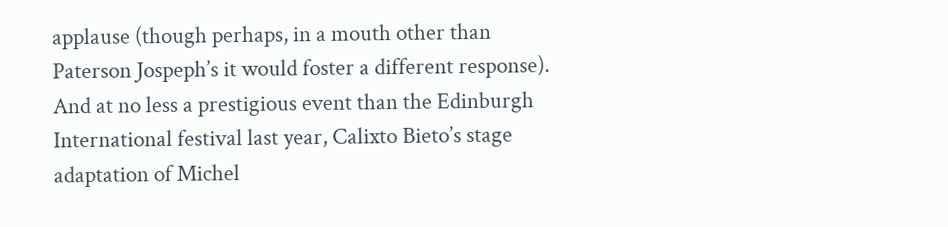applause (though perhaps, in a mouth other than Paterson Jospeph’s it would foster a different response). And at no less a prestigious event than the Edinburgh International festival last year, Calixto Bieto’s stage adaptation of Michel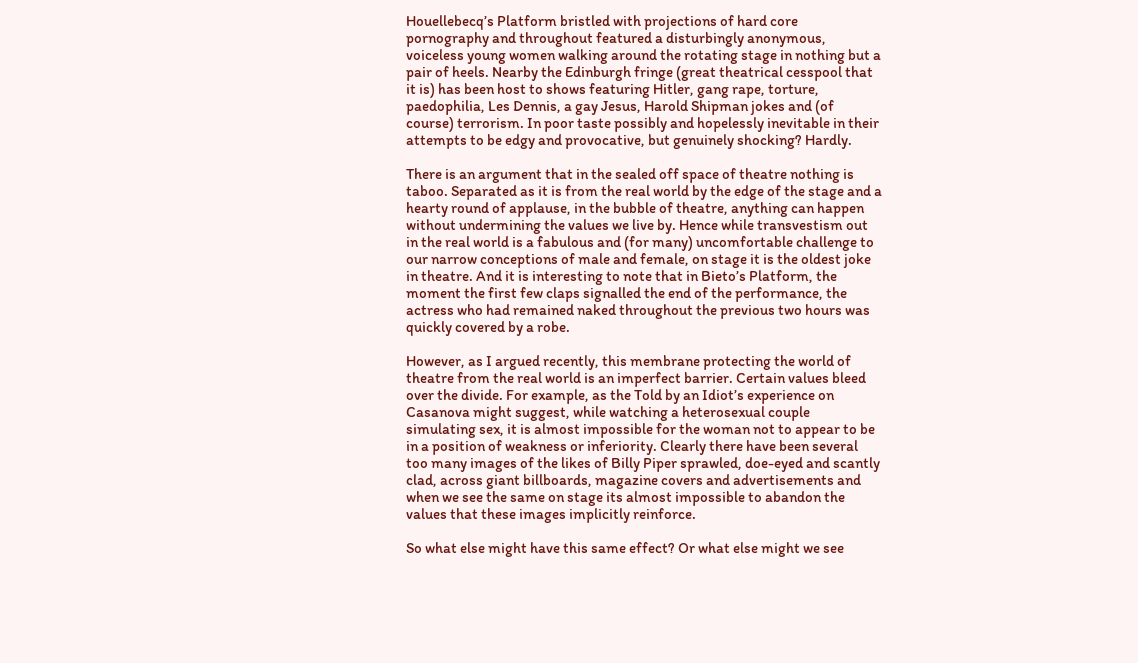Houellebecq’s Platform bristled with projections of hard core pornography and throughout featured a disturbingly anonymous, voiceless young women walking around the rotating stage in nothing but a pair of heels. Nearby the Edinburgh fringe (great theatrical cesspool that it is) has been host to shows featuring Hitler, gang rape, torture, paedophilia, Les Dennis, a gay Jesus, Harold Shipman jokes and (of course) terrorism. In poor taste possibly and hopelessly inevitable in their attempts to be edgy and provocative, but genuinely shocking? Hardly.

There is an argument that in the sealed off space of theatre nothing is taboo. Separated as it is from the real world by the edge of the stage and a hearty round of applause, in the bubble of theatre, anything can happen without undermining the values we live by. Hence while transvestism out in the real world is a fabulous and (for many) uncomfortable challenge to our narrow conceptions of male and female, on stage it is the oldest joke in theatre. And it is interesting to note that in Bieto’s Platform, the moment the first few claps signalled the end of the performance, the actress who had remained naked throughout the previous two hours was quickly covered by a robe.

However, as I argued recently, this membrane protecting the world of theatre from the real world is an imperfect barrier. Certain values bleed over the divide. For example, as the Told by an Idiot’s experience on Casanova might suggest, while watching a heterosexual couple simulating sex, it is almost impossible for the woman not to appear to be in a position of weakness or inferiority. Clearly there have been several too many images of the likes of Billy Piper sprawled, doe-eyed and scantly clad, across giant billboards, magazine covers and advertisements and when we see the same on stage its almost impossible to abandon the values that these images implicitly reinforce.

So what else might have this same effect? Or what else might we see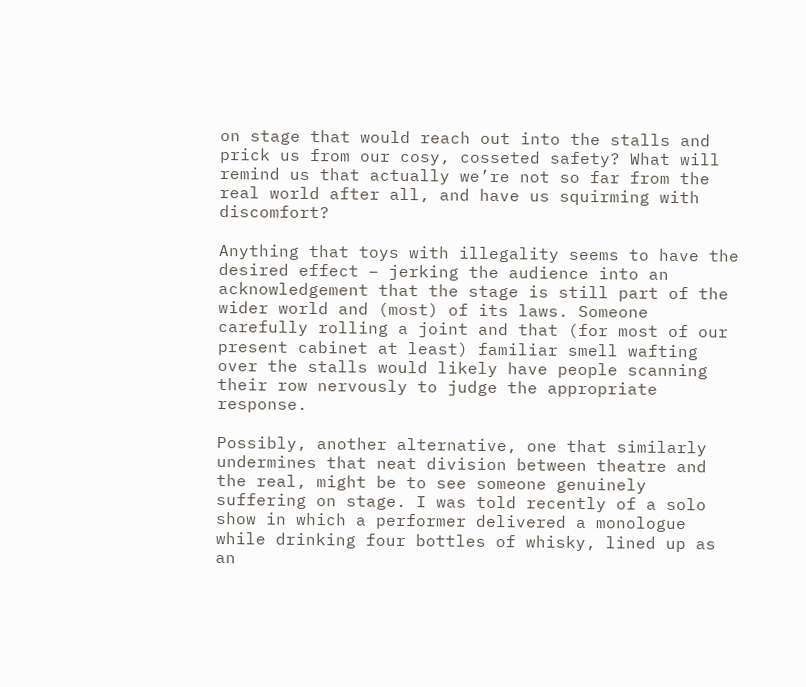on stage that would reach out into the stalls and prick us from our cosy, cosseted safety? What will remind us that actually we’re not so far from the real world after all, and have us squirming with discomfort?

Anything that toys with illegality seems to have the desired effect – jerking the audience into an acknowledgement that the stage is still part of the wider world and (most) of its laws. Someone carefully rolling a joint and that (for most of our present cabinet at least) familiar smell wafting over the stalls would likely have people scanning their row nervously to judge the appropriate response.

Possibly, another alternative, one that similarly undermines that neat division between theatre and the real, might be to see someone genuinely suffering on stage. I was told recently of a solo show in which a performer delivered a monologue while drinking four bottles of whisky, lined up as an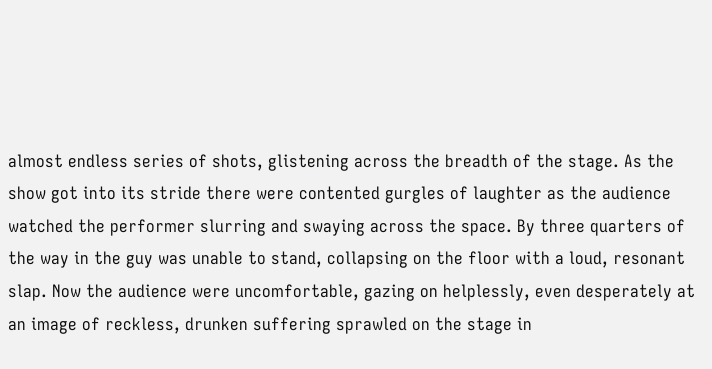almost endless series of shots, glistening across the breadth of the stage. As the show got into its stride there were contented gurgles of laughter as the audience watched the performer slurring and swaying across the space. By three quarters of the way in the guy was unable to stand, collapsing on the floor with a loud, resonant slap. Now the audience were uncomfortable, gazing on helplessly, even desperately at an image of reckless, drunken suffering sprawled on the stage in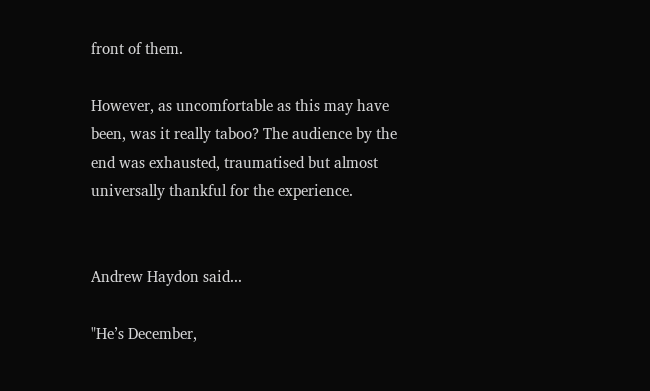front of them.

However, as uncomfortable as this may have been, was it really taboo? The audience by the end was exhausted, traumatised but almost universally thankful for the experience.


Andrew Haydon said...

"He’s December,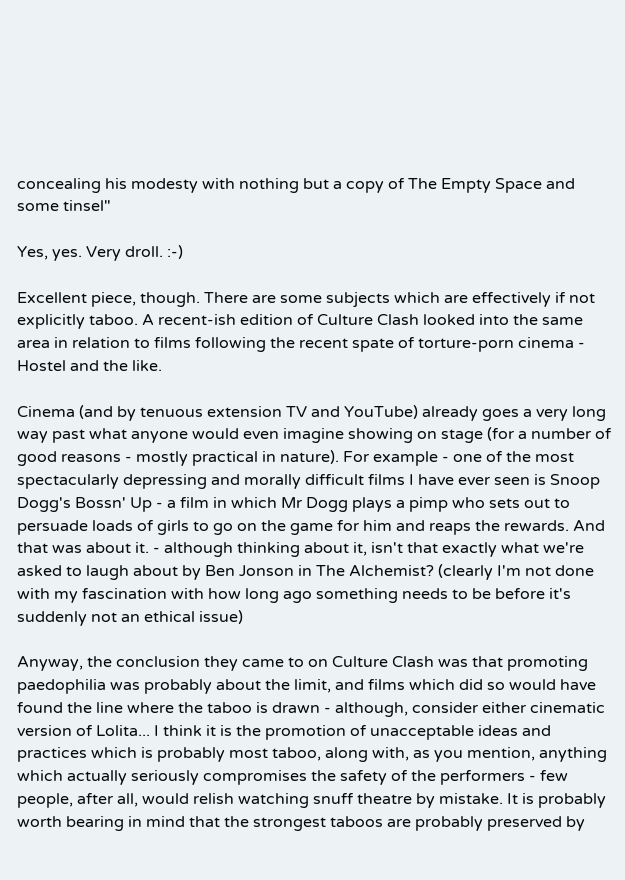concealing his modesty with nothing but a copy of The Empty Space and some tinsel"

Yes, yes. Very droll. :-)

Excellent piece, though. There are some subjects which are effectively if not explicitly taboo. A recent-ish edition of Culture Clash looked into the same area in relation to films following the recent spate of torture-porn cinema - Hostel and the like.

Cinema (and by tenuous extension TV and YouTube) already goes a very long way past what anyone would even imagine showing on stage (for a number of good reasons - mostly practical in nature). For example - one of the most spectacularly depressing and morally difficult films I have ever seen is Snoop Dogg's Bossn' Up - a film in which Mr Dogg plays a pimp who sets out to persuade loads of girls to go on the game for him and reaps the rewards. And that was about it. - although thinking about it, isn't that exactly what we're asked to laugh about by Ben Jonson in The Alchemist? (clearly I'm not done with my fascination with how long ago something needs to be before it's suddenly not an ethical issue)

Anyway, the conclusion they came to on Culture Clash was that promoting paedophilia was probably about the limit, and films which did so would have found the line where the taboo is drawn - although, consider either cinematic version of Lolita... I think it is the promotion of unacceptable ideas and practices which is probably most taboo, along with, as you mention, anything which actually seriously compromises the safety of the performers - few people, after all, would relish watching snuff theatre by mistake. It is probably worth bearing in mind that the strongest taboos are probably preserved by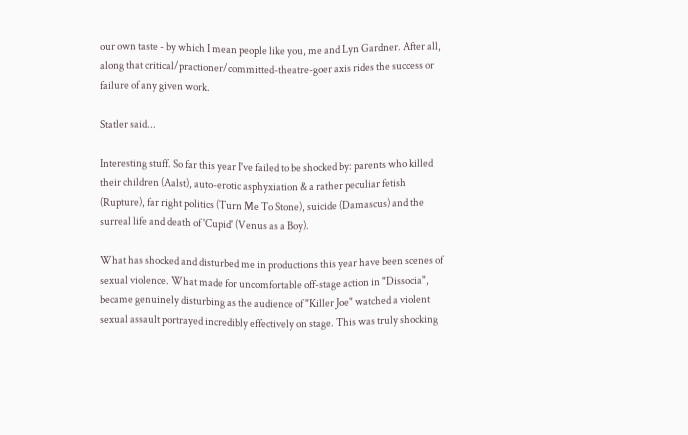our own taste - by which I mean people like you, me and Lyn Gardner. After all, along that critical/practioner/committed-theatre-goer axis rides the success or failure of any given work.

Statler said...

Interesting stuff. So far this year I've failed to be shocked by: parents who killed their children (Aalst), auto-erotic asphyxiation & a rather peculiar fetish (Rupture), far right politics (Turn Me To Stone), suicide (Damascus) and the surreal life and death of 'Cupid' (Venus as a Boy).

What has shocked and disturbed me in productions this year have been scenes of sexual violence. What made for uncomfortable off-stage action in "Dissocia", became genuinely disturbing as the audience of "Killer Joe" watched a violent sexual assault portrayed incredibly effectively on stage. This was truly shocking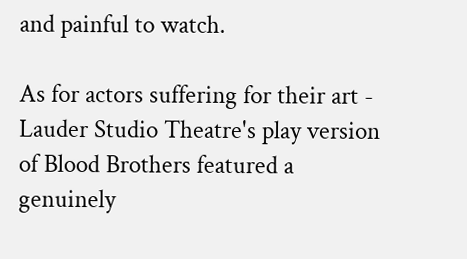and painful to watch.

As for actors suffering for their art - Lauder Studio Theatre's play version of Blood Brothers featured a genuinely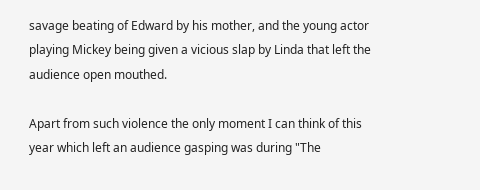savage beating of Edward by his mother, and the young actor playing Mickey being given a vicious slap by Linda that left the audience open mouthed.

Apart from such violence the only moment I can think of this year which left an audience gasping was during "The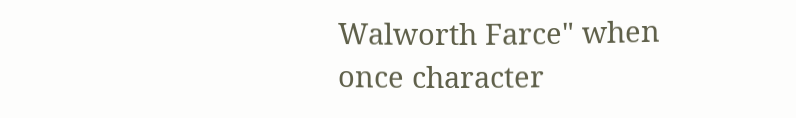Walworth Farce" when once character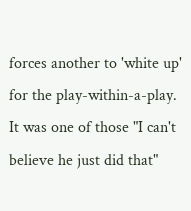forces another to 'white up' for the play-within-a-play. It was one of those "I can't believe he just did that"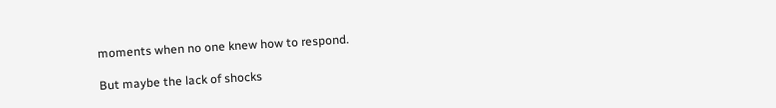moments when no one knew how to respond.

But maybe the lack of shocks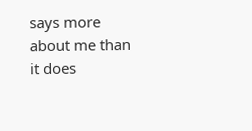says more about me than it does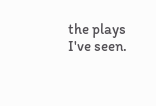the plays I've seen.